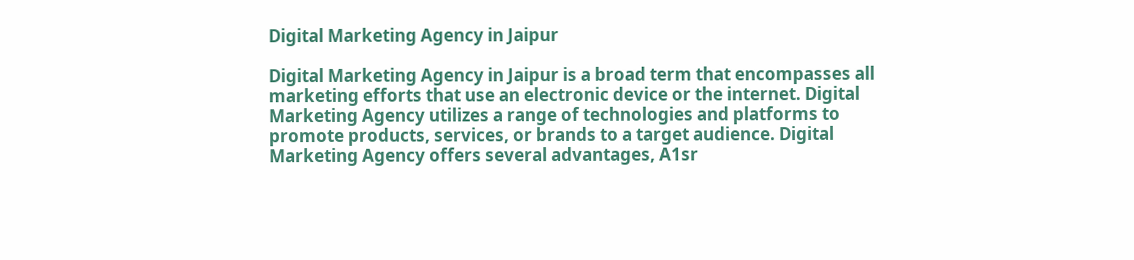Digital Marketing Agency in Jaipur

Digital Marketing Agency in Jaipur is a broad term that encompasses all marketing efforts that use an electronic device or the internet. Digital Marketing Agency utilizes a range of technologies and platforms to promote products, services, or brands to a target audience. Digital Marketing Agency offers several advantages, A1sr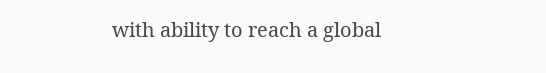with ability to reach a global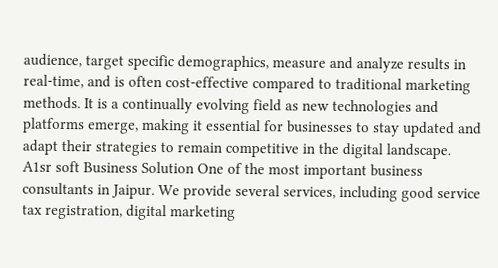audience, target specific demographics, measure and analyze results in real-time, and is often cost-effective compared to traditional marketing methods. It is a continually evolving field as new technologies and platforms emerge, making it essential for businesses to stay updated and adapt their strategies to remain competitive in the digital landscape. A1sr soft Business Solution One of the most important business consultants in Jaipur. We provide several services, including good service tax registration, digital marketing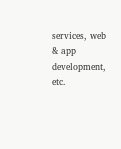services, web & app development, etc.